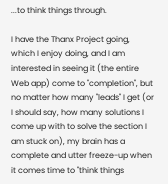...to think things through.

I have the Thanx Project going, which I enjoy doing, and I am interested in seeing it (the entire Web app) come to "completion", but no matter how many "leads" I get (or I should say, how many solutions I come up with to solve the section I am stuck on), my brain has a complete and utter freeze-up when it comes time to "think things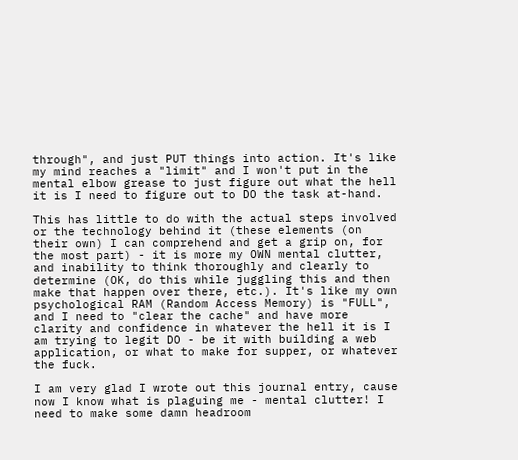through", and just PUT things into action. It's like my mind reaches a "limit" and I won't put in the mental elbow grease to just figure out what the hell it is I need to figure out to DO the task at-hand.

This has little to do with the actual steps involved or the technology behind it (these elements (on their own) I can comprehend and get a grip on, for the most part) - it is more my OWN mental clutter, and inability to think thoroughly and clearly to determine (OK, do this while juggling this and then make that happen over there, etc.). It's like my own psychological RAM (Random Access Memory) is "FULL", and I need to "clear the cache" and have more clarity and confidence in whatever the hell it is I am trying to legit DO - be it with building a web application, or what to make for supper, or whatever the fuck.

I am very glad I wrote out this journal entry, cause now I know what is plaguing me - mental clutter! I need to make some damn headroom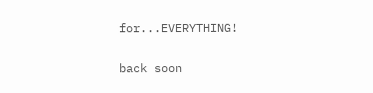for...EVERYTHING!

back soon